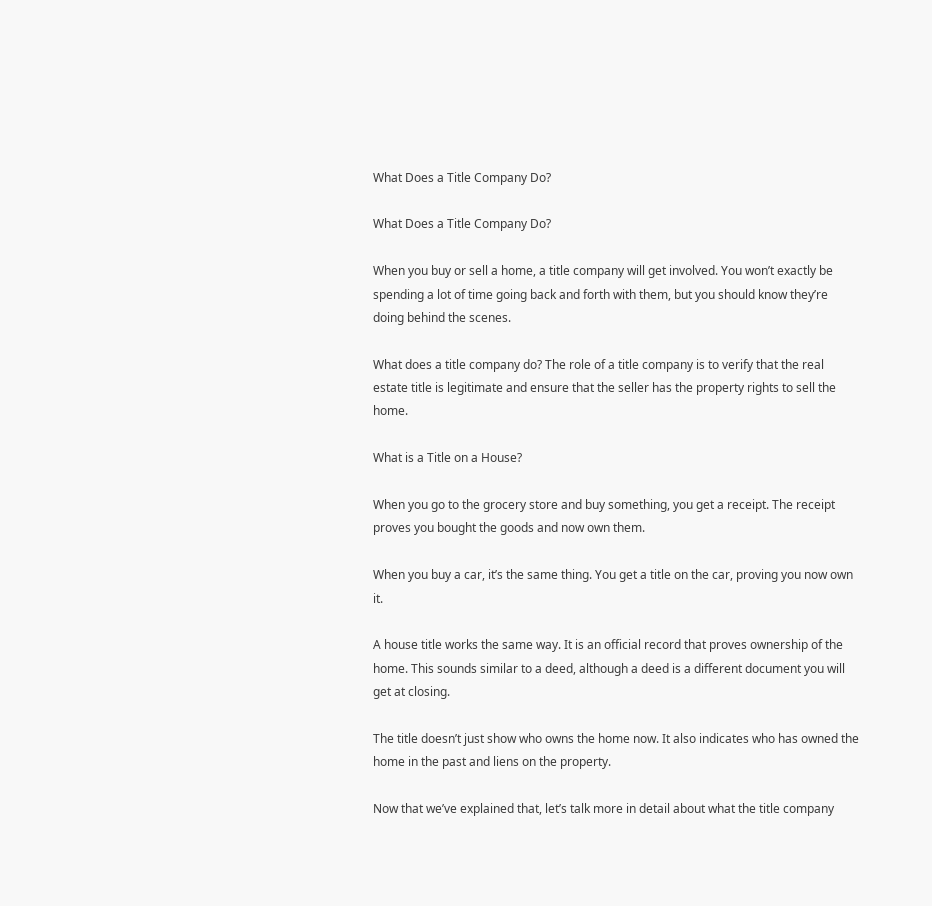What Does a Title Company Do?

What Does a Title Company Do?

When you buy or sell a home, a title company will get involved. You won’t exactly be spending a lot of time going back and forth with them, but you should know they’re doing behind the scenes.

What does a title company do? The role of a title company is to verify that the real estate title is legitimate and ensure that the seller has the property rights to sell the home.

What is a Title on a House?

When you go to the grocery store and buy something, you get a receipt. The receipt proves you bought the goods and now own them.

When you buy a car, it’s the same thing. You get a title on the car, proving you now own it.

A house title works the same way. It is an official record that proves ownership of the home. This sounds similar to a deed, although a deed is a different document you will get at closing.

The title doesn’t just show who owns the home now. It also indicates who has owned the home in the past and liens on the property.

Now that we’ve explained that, let’s talk more in detail about what the title company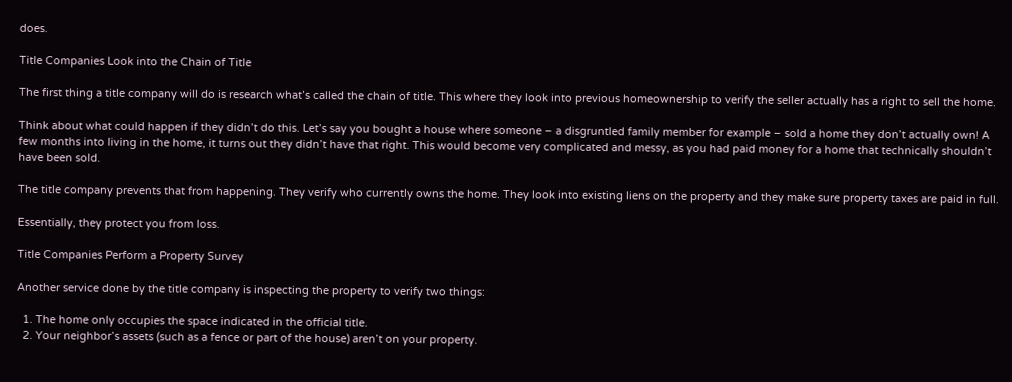does.

Title Companies Look into the Chain of Title

The first thing a title company will do is research what’s called the chain of title. This where they look into previous homeownership to verify the seller actually has a right to sell the home.

Think about what could happen if they didn’t do this. Let’s say you bought a house where someone – a disgruntled family member for example – sold a home they don’t actually own! A few months into living in the home, it turns out they didn’t have that right. This would become very complicated and messy, as you had paid money for a home that technically shouldn’t have been sold.

The title company prevents that from happening. They verify who currently owns the home. They look into existing liens on the property and they make sure property taxes are paid in full.

Essentially, they protect you from loss.

Title Companies Perform a Property Survey

Another service done by the title company is inspecting the property to verify two things:

  1. The home only occupies the space indicated in the official title.
  2. Your neighbor’s assets (such as a fence or part of the house) aren’t on your property.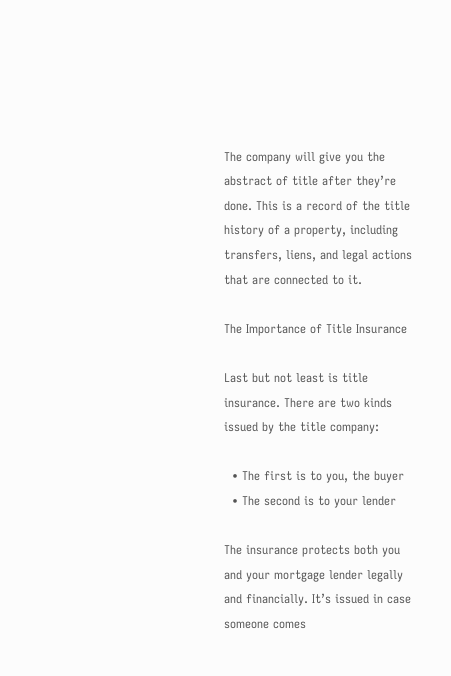The company will give you the abstract of title after they’re done. This is a record of the title history of a property, including transfers, liens, and legal actions that are connected to it.

The Importance of Title Insurance

Last but not least is title insurance. There are two kinds issued by the title company:

  • The first is to you, the buyer
  • The second is to your lender

The insurance protects both you and your mortgage lender legally and financially. It’s issued in case someone comes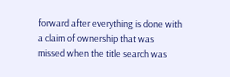forward after everything is done with a claim of ownership that was missed when the title search was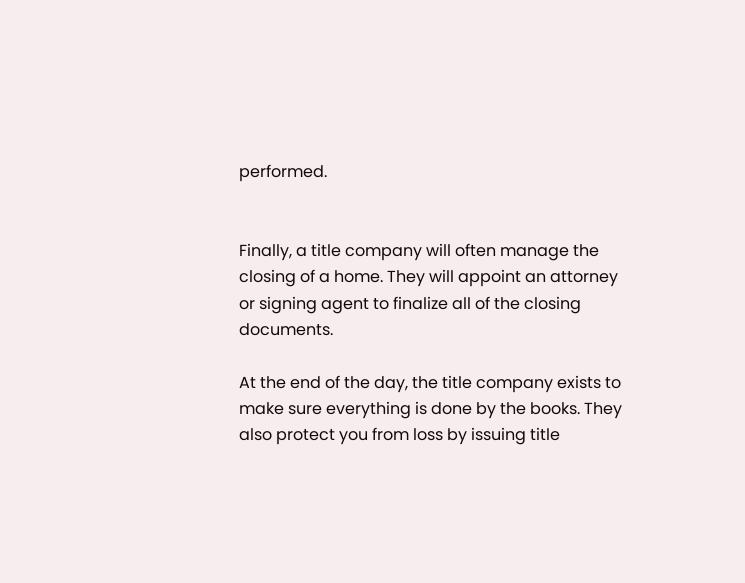performed.


Finally, a title company will often manage the closing of a home. They will appoint an attorney or signing agent to finalize all of the closing documents.

At the end of the day, the title company exists to make sure everything is done by the books. They also protect you from loss by issuing title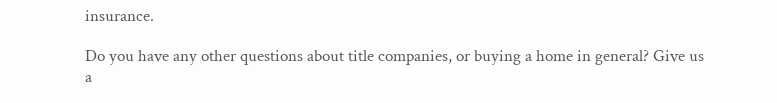insurance.

Do you have any other questions about title companies, or buying a home in general? Give us a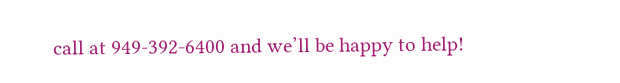call at 949-392-6400 and we’ll be happy to help!